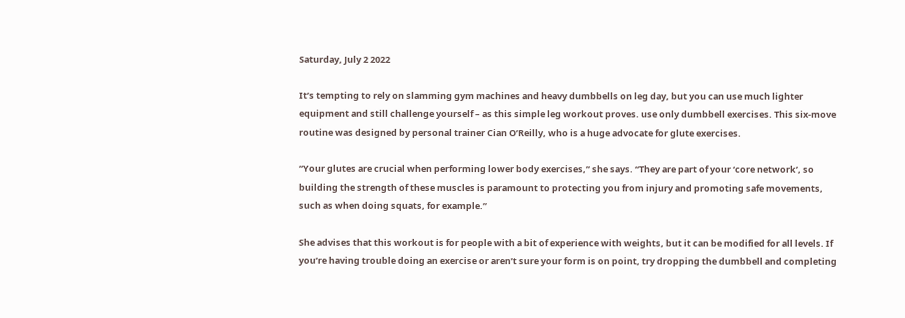Saturday, July 2 2022

It’s tempting to rely on slamming gym machines and heavy dumbbells on leg day, but you can use much lighter equipment and still challenge yourself – as this simple leg workout proves. use only dumbbell exercises. This six-move routine was designed by personal trainer Cian O’Reilly, who is a huge advocate for glute exercises.

“Your glutes are crucial when performing lower body exercises,” she says. “They are part of your ‘core network’, so building the strength of these muscles is paramount to protecting you from injury and promoting safe movements, such as when doing squats, for example.”

She advises that this workout is for people with a bit of experience with weights, but it can be modified for all levels. If you’re having trouble doing an exercise or aren’t sure your form is on point, try dropping the dumbbell and completing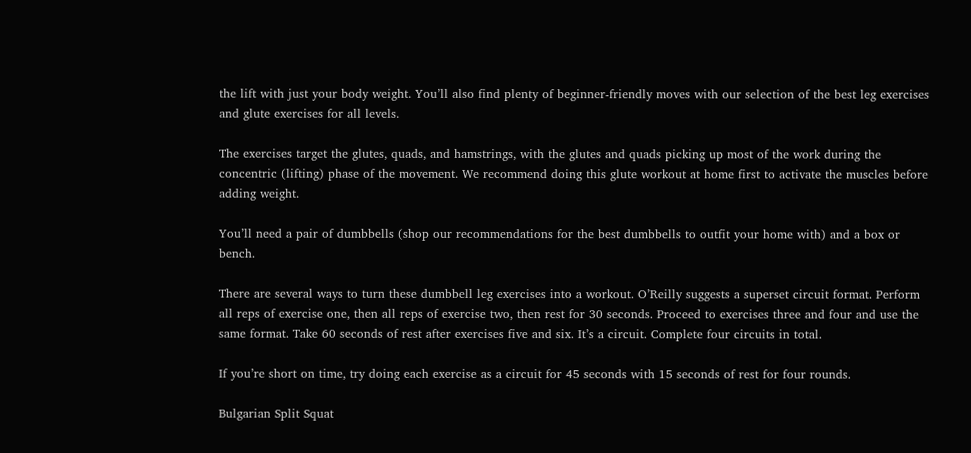the lift with just your body weight. You’ll also find plenty of beginner-friendly moves with our selection of the best leg exercises and glute exercises for all levels.

The exercises target the glutes, quads, and hamstrings, with the glutes and quads picking up most of the work during the concentric (lifting) phase of the movement. We recommend doing this glute workout at home first to activate the muscles before adding weight.

You’ll need a pair of dumbbells (shop our recommendations for the best dumbbells to outfit your home with) and a box or bench.

There are several ways to turn these dumbbell leg exercises into a workout. O’Reilly suggests a superset circuit format. Perform all reps of exercise one, then all reps of exercise two, then rest for 30 seconds. Proceed to exercises three and four and use the same format. Take 60 seconds of rest after exercises five and six. It’s a circuit. Complete four circuits in total.

If you’re short on time, try doing each exercise as a circuit for 45 seconds with 15 seconds of rest for four rounds.

Bulgarian Split Squat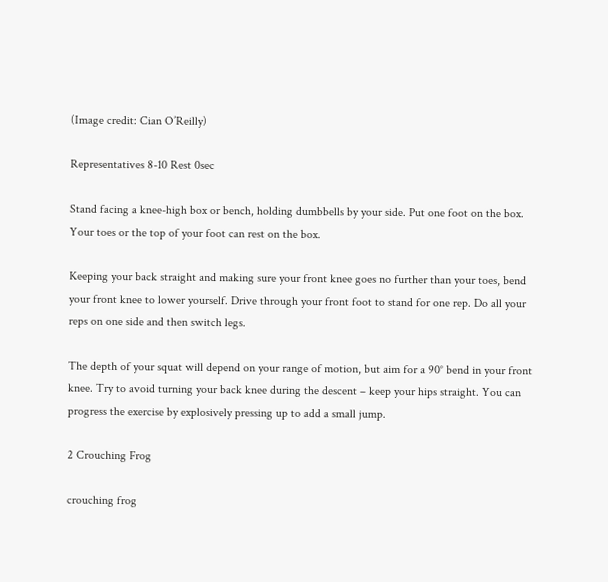(Image credit: Cian O’Reilly)

Representatives 8-10 Rest 0sec

Stand facing a knee-high box or bench, holding dumbbells by your side. Put one foot on the box. Your toes or the top of your foot can rest on the box.

Keeping your back straight and making sure your front knee goes no further than your toes, bend your front knee to lower yourself. Drive through your front foot to stand for one rep. Do all your reps on one side and then switch legs.

The depth of your squat will depend on your range of motion, but aim for a 90° bend in your front knee. Try to avoid turning your back knee during the descent – keep your hips straight. You can progress the exercise by explosively pressing up to add a small jump.

2 Crouching Frog

crouching frog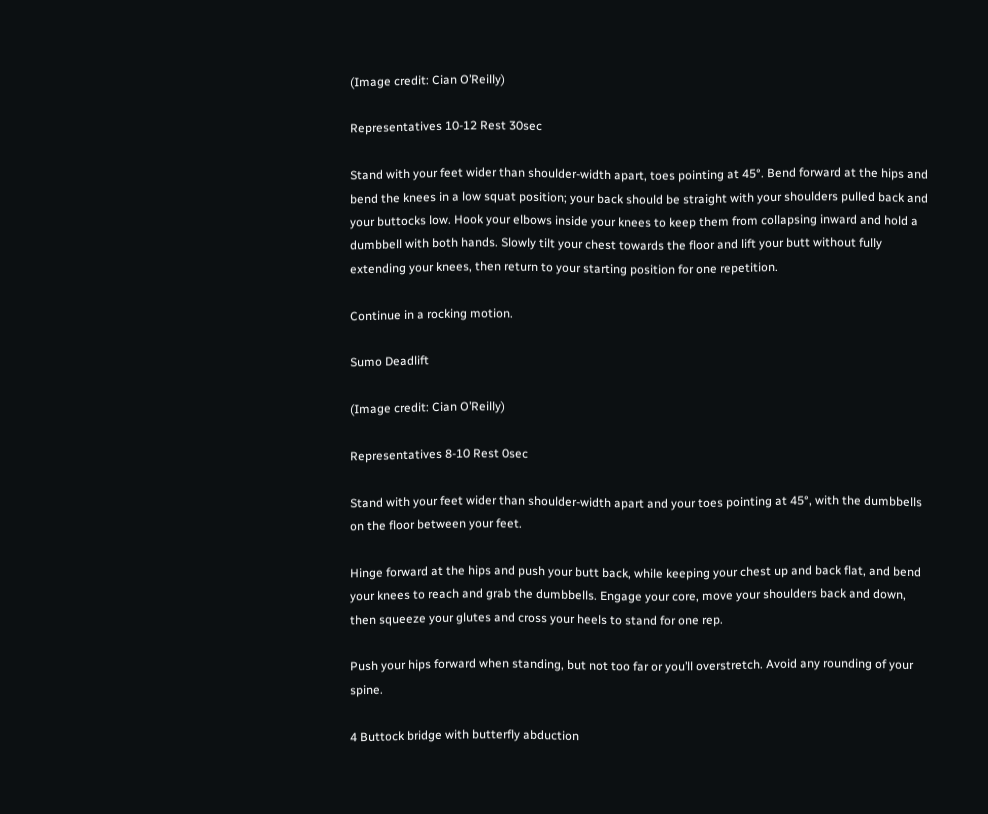(Image credit: Cian O’Reilly)

Representatives 10-12 Rest 30sec

Stand with your feet wider than shoulder-width apart, toes pointing at 45°. Bend forward at the hips and bend the knees in a low squat position; your back should be straight with your shoulders pulled back and your buttocks low. Hook your elbows inside your knees to keep them from collapsing inward and hold a dumbbell with both hands. Slowly tilt your chest towards the floor and lift your butt without fully extending your knees, then return to your starting position for one repetition.

Continue in a rocking motion.

Sumo Deadlift

(Image credit: Cian O’Reilly)

Representatives 8-10 Rest 0sec

Stand with your feet wider than shoulder-width apart and your toes pointing at 45°, with the dumbbells on the floor between your feet.

Hinge forward at the hips and push your butt back, while keeping your chest up and back flat, and bend your knees to reach and grab the dumbbells. Engage your core, move your shoulders back and down, then squeeze your glutes and cross your heels to stand for one rep.

Push your hips forward when standing, but not too far or you’ll overstretch. Avoid any rounding of your spine.

4 Buttock bridge with butterfly abduction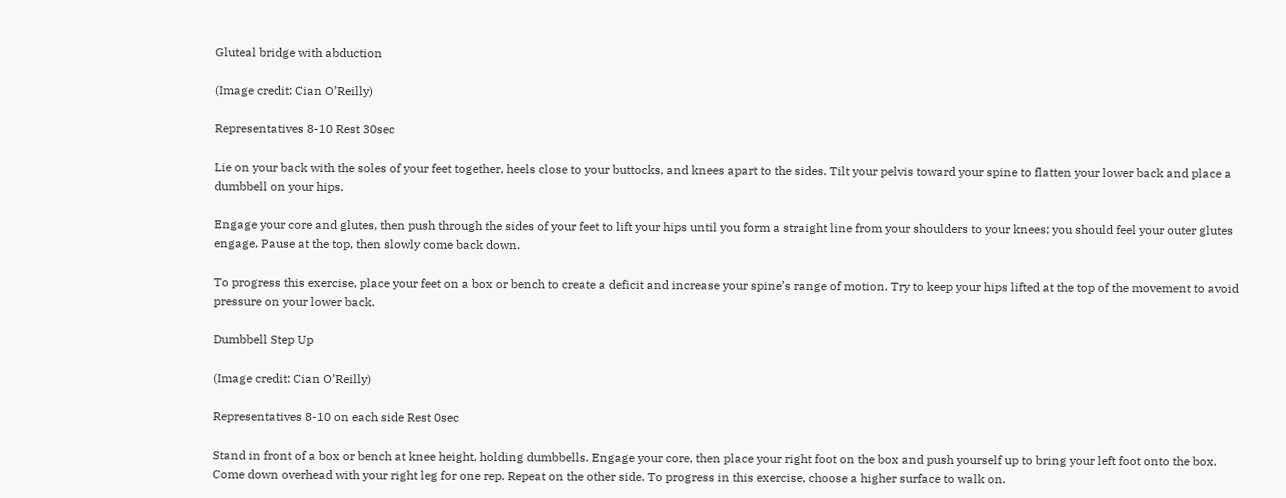Gluteal bridge with abduction

(Image credit: Cian O’Reilly)

Representatives 8-10 Rest 30sec

Lie on your back with the soles of your feet together, heels close to your buttocks, and knees apart to the sides. Tilt your pelvis toward your spine to flatten your lower back and place a dumbbell on your hips.

Engage your core and glutes, then push through the sides of your feet to lift your hips until you form a straight line from your shoulders to your knees; you should feel your outer glutes engage. Pause at the top, then slowly come back down.

To progress this exercise, place your feet on a box or bench to create a deficit and increase your spine’s range of motion. Try to keep your hips lifted at the top of the movement to avoid pressure on your lower back.

Dumbbell Step Up

(Image credit: Cian O’Reilly)

Representatives 8-10 on each side Rest 0sec

Stand in front of a box or bench at knee height, holding dumbbells. Engage your core, then place your right foot on the box and push yourself up to bring your left foot onto the box. Come down overhead with your right leg for one rep. Repeat on the other side. To progress in this exercise, choose a higher surface to walk on.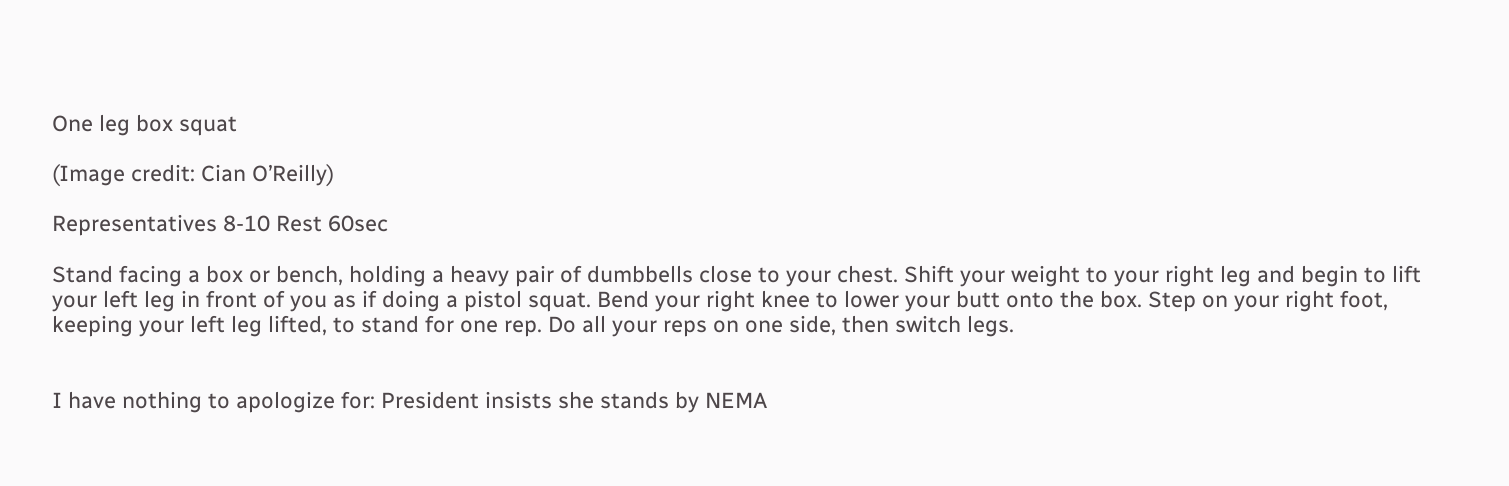One leg box squat

(Image credit: Cian O’Reilly)

Representatives 8-10 Rest 60sec

Stand facing a box or bench, holding a heavy pair of dumbbells close to your chest. Shift your weight to your right leg and begin to lift your left leg in front of you as if doing a pistol squat. Bend your right knee to lower your butt onto the box. Step on your right foot, keeping your left leg lifted, to stand for one rep. Do all your reps on one side, then switch legs.


I have nothing to apologize for: President insists she stands by NEMA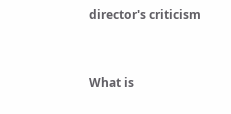director's criticism


What is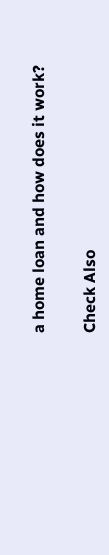a home loan and how does it work?

Check Also